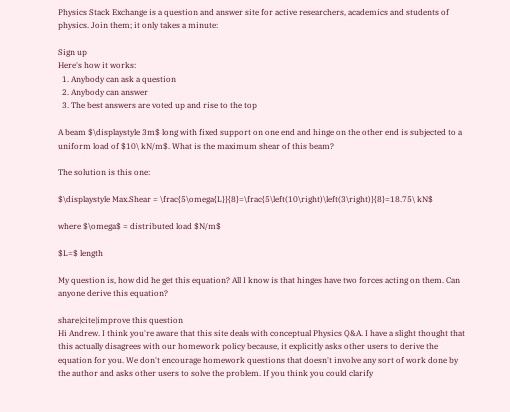Physics Stack Exchange is a question and answer site for active researchers, academics and students of physics. Join them; it only takes a minute:

Sign up
Here's how it works:
  1. Anybody can ask a question
  2. Anybody can answer
  3. The best answers are voted up and rise to the top

A beam $\displaystyle 3m$ long with fixed support on one end and hinge on the other end is subjected to a uniform load of $10\ kN/m$. What is the maximum shear of this beam?

The solution is this one:

$\displaystyle Max.Shear = \frac{5\omega{L}}{8}=\frac{5\left(10\right)\left(3\right)}{8}=18.75\ kN$

where $\omega$ = distributed load $N/m$

$L=$ length

My question is, how did he get this equation? All I know is that hinges have two forces acting on them. Can anyone derive this equation?

share|cite|improve this question
Hi Andrew. I think you're aware that this site deals with conceptual Physics Q&A. I have a slight thought that this actually disagrees with our homework policy because, it explicitly asks other users to derive the equation for you. We don't encourage homework questions that doesn't involve any sort of work done by the author and asks other users to solve the problem. If you think you could clarify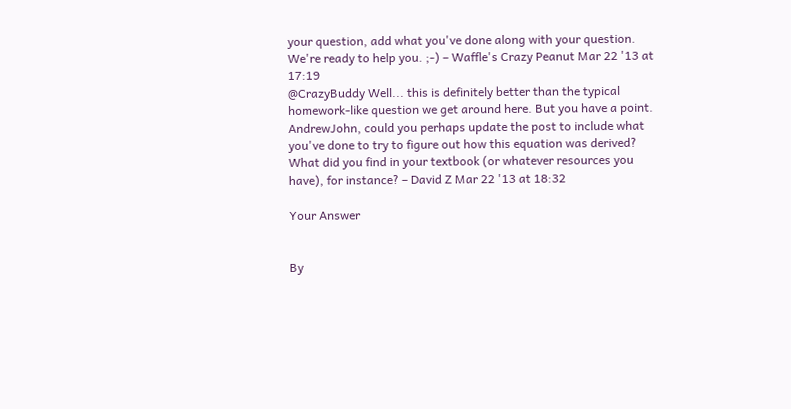your question, add what you've done along with your question. We're ready to help you. ;-) – Waffle's Crazy Peanut Mar 22 '13 at 17:19
@CrazyBuddy Well... this is definitely better than the typical homework-like question we get around here. But you have a point. AndrewJohn, could you perhaps update the post to include what you've done to try to figure out how this equation was derived? What did you find in your textbook (or whatever resources you have), for instance? – David Z Mar 22 '13 at 18:32

Your Answer


By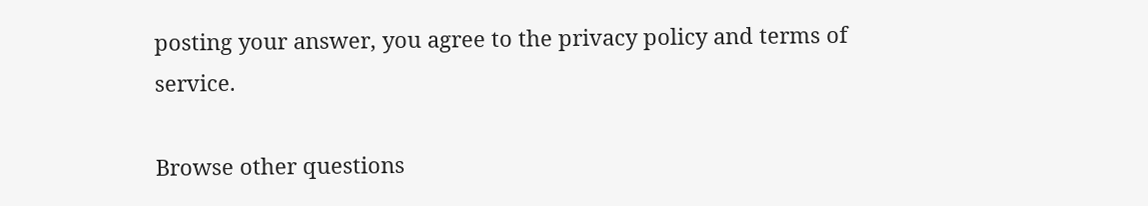posting your answer, you agree to the privacy policy and terms of service.

Browse other questions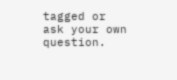tagged or ask your own question.